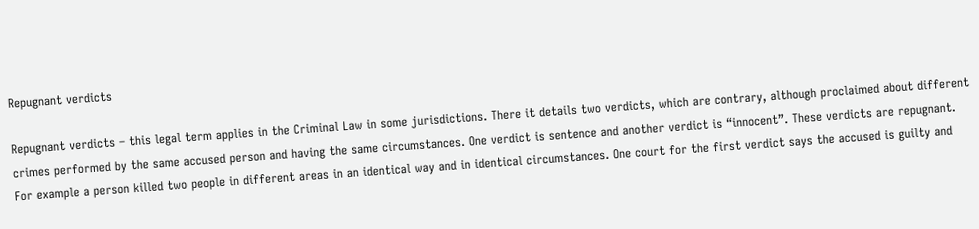Repugnant verdicts

Repugnant verdicts – this legal term applies in the Criminal Law in some jurisdictions. There it details two verdicts, which are contrary, although proclaimed about different crimes performed by the same accused person and having the same circumstances. One verdict is sentence and another verdict is “innocent”. These verdicts are repugnant. For example a person killed two people in different areas in an identical way and in identical circumstances. One court for the first verdict says the accused is guilty and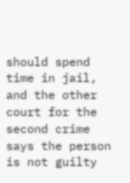should spend time in jail, and the other court for the second crime says the person is not guilty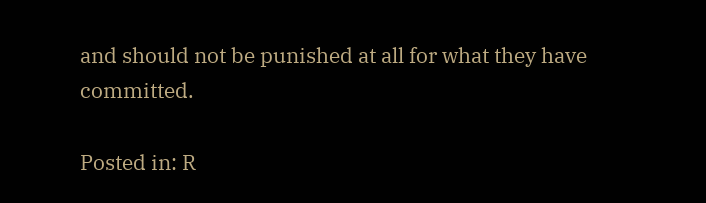and should not be punished at all for what they have committed.

Posted in: R